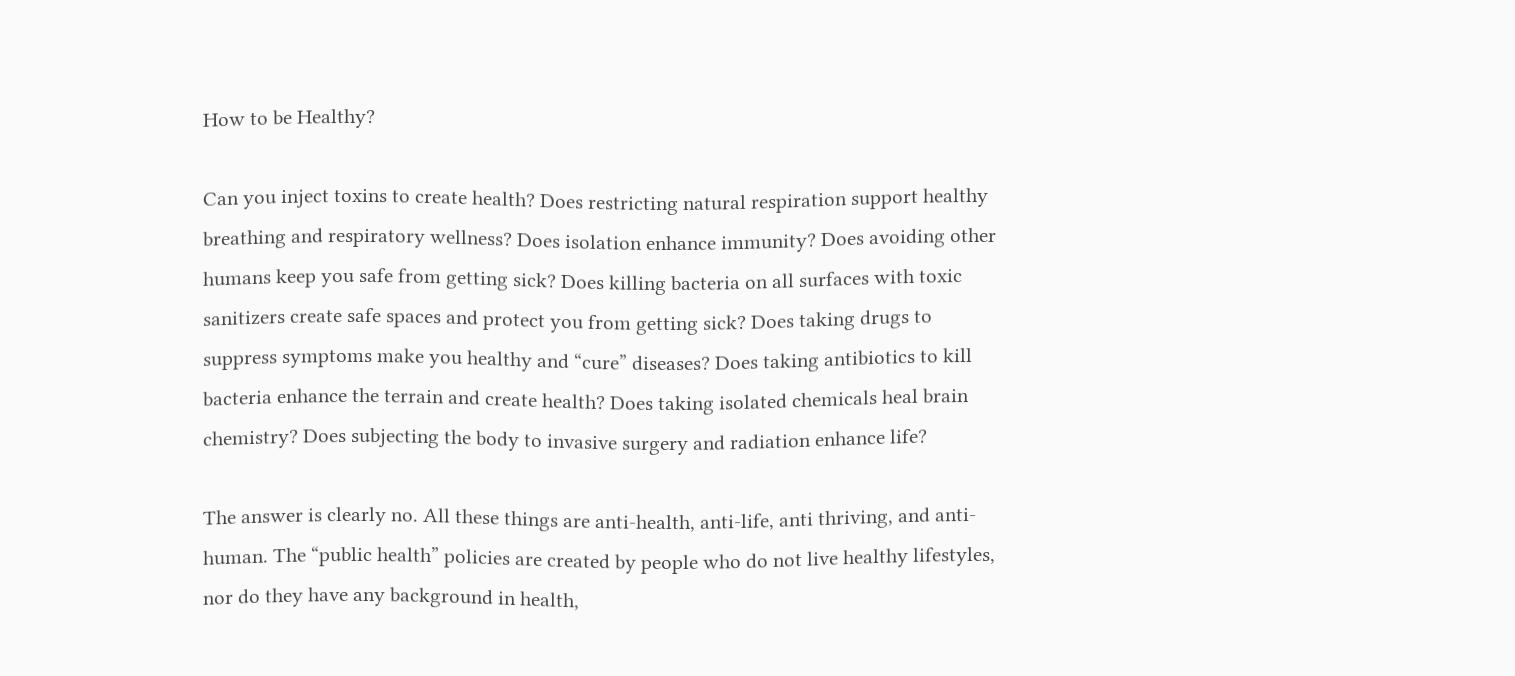How to be Healthy?

Can you inject toxins to create health? Does restricting natural respiration support healthy breathing and respiratory wellness? Does isolation enhance immunity? Does avoiding other humans keep you safe from getting sick? Does killing bacteria on all surfaces with toxic sanitizers create safe spaces and protect you from getting sick? Does taking drugs to suppress symptoms make you healthy and “cure” diseases? Does taking antibiotics to kill bacteria enhance the terrain and create health? Does taking isolated chemicals heal brain chemistry? Does subjecting the body to invasive surgery and radiation enhance life?

The answer is clearly no. All these things are anti-health, anti-life, anti thriving, and anti-human. The “public health” policies are created by people who do not live healthy lifestyles, nor do they have any background in health,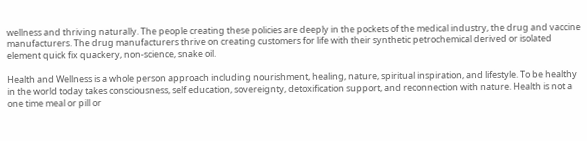wellness and thriving naturally. The people creating these policies are deeply in the pockets of the medical industry, the drug and vaccine manufacturers. The drug manufacturers thrive on creating customers for life with their synthetic petrochemical derived or isolated element quick fix quackery, non-science, snake oil.

Health and Wellness is a whole person approach including nourishment, healing, nature, spiritual inspiration, and lifestyle. To be healthy in the world today takes consciousness, self education, sovereignty, detoxification support, and reconnection with nature. Health is not a one time meal or pill or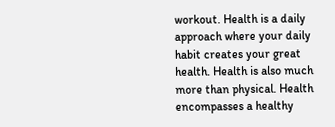workout. Health is a daily approach where your daily habit creates your great health. Health is also much more than physical. Health encompasses a healthy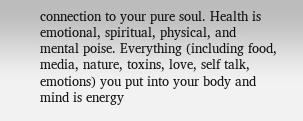connection to your pure soul. Health is emotional, spiritual, physical, and mental poise. Everything (including food, media, nature, toxins, love, self talk, emotions) you put into your body and mind is energy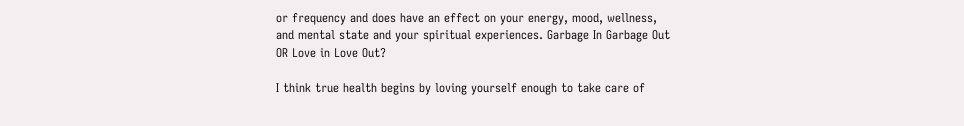or frequency and does have an effect on your energy, mood, wellness, and mental state and your spiritual experiences. Garbage In Garbage Out OR Love in Love Out?

I think true health begins by loving yourself enough to take care of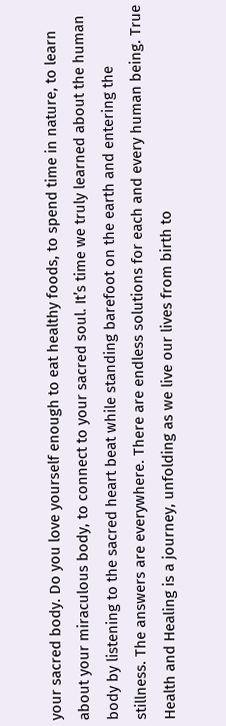your sacred body. Do you love yourself enough to eat healthy foods, to spend time in nature, to learn about your miraculous body, to connect to your sacred soul. It’s time we truly learned about the human body by listening to the sacred heart beat while standing barefoot on the earth and entering the stillness. The answers are everywhere. There are endless solutions for each and every human being. True Health and Healing is a journey, unfolding as we live our lives from birth to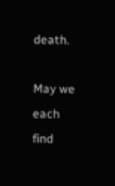death.

May we each find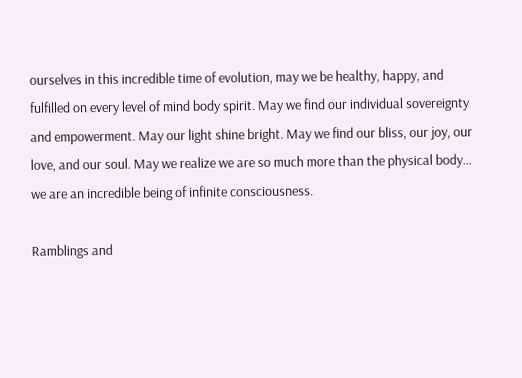ourselves in this incredible time of evolution, may we be healthy, happy, and fulfilled on every level of mind body spirit. May we find our individual sovereignty and empowerment. May our light shine bright. May we find our bliss, our joy, our love, and our soul. May we realize we are so much more than the physical body… we are an incredible being of infinite consciousness.

Ramblings and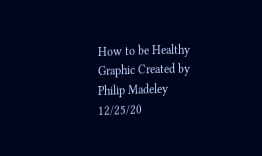How to be Healthy Graphic Created by Philip Madeley 12/25/20